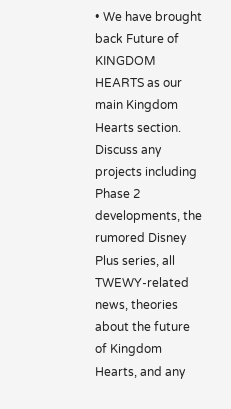• We have brought back Future of KINGDOM HEARTS as our main Kingdom Hearts section. Discuss any projects including Phase 2 developments, the rumored Disney Plus series, all TWEWY-related news, theories about the future of Kingdom Hearts, and any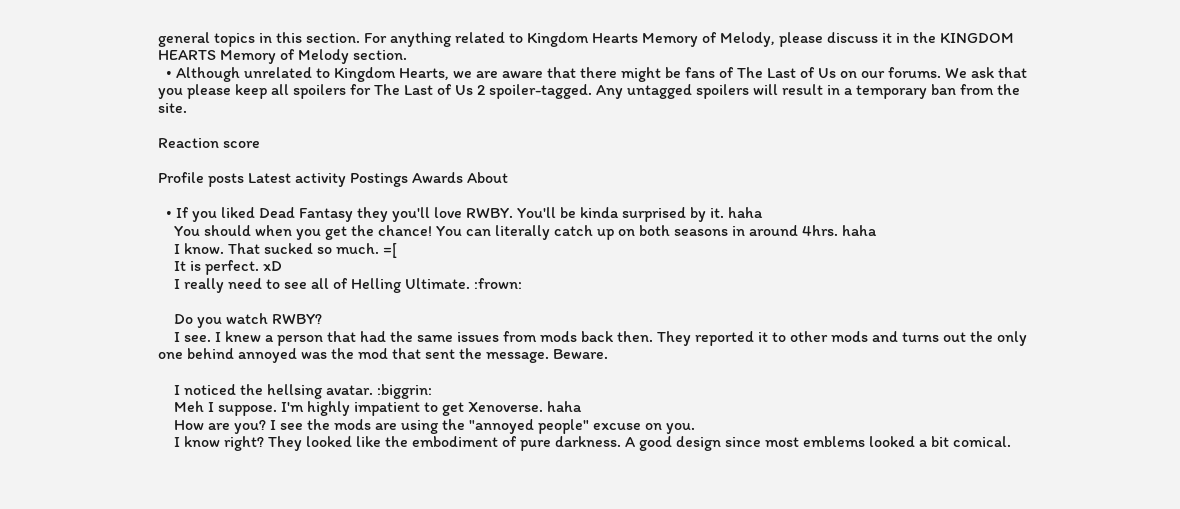general topics in this section. For anything related to Kingdom Hearts Memory of Melody, please discuss it in the KINGDOM HEARTS Memory of Melody section.
  • Although unrelated to Kingdom Hearts, we are aware that there might be fans of The Last of Us on our forums. We ask that you please keep all spoilers for The Last of Us 2 spoiler-tagged. Any untagged spoilers will result in a temporary ban from the site.

Reaction score

Profile posts Latest activity Postings Awards About

  • If you liked Dead Fantasy they you'll love RWBY. You'll be kinda surprised by it. haha
    You should when you get the chance! You can literally catch up on both seasons in around 4hrs. haha
    I know. That sucked so much. =[
    It is perfect. xD
    I really need to see all of Helling Ultimate. :frown:

    Do you watch RWBY?
    I see. I knew a person that had the same issues from mods back then. They reported it to other mods and turns out the only one behind annoyed was the mod that sent the message. Beware.

    I noticed the hellsing avatar. :biggrin:
    Meh I suppose. I'm highly impatient to get Xenoverse. haha
    How are you? I see the mods are using the "annoyed people" excuse on you.
    I know right? They looked like the embodiment of pure darkness. A good design since most emblems looked a bit comical.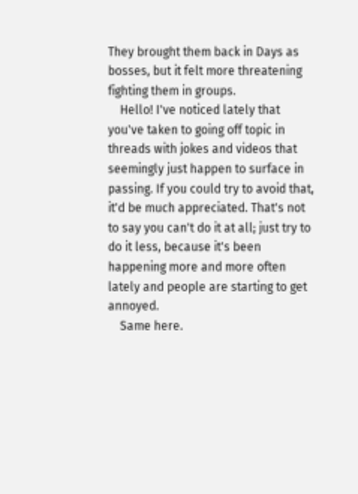They brought them back in Days as bosses, but it felt more threatening fighting them in groups.
    Hello! I've noticed lately that you've taken to going off topic in threads with jokes and videos that seemingly just happen to surface in passing. If you could try to avoid that, it'd be much appreciated. That's not to say you can't do it at all; just try to do it less, because it's been happening more and more often lately and people are starting to get annoyed.
    Same here.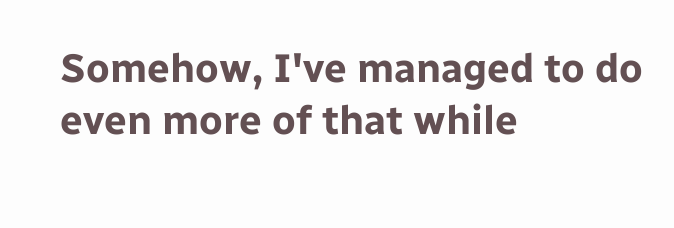Somehow, I've managed to do even more of that while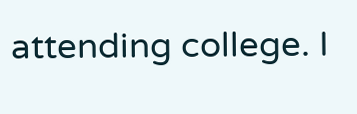attending college. I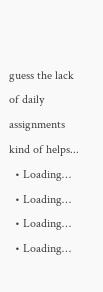guess the lack of daily assignments kind of helps...
  • Loading…
  • Loading…
  • Loading…
  • Loading…